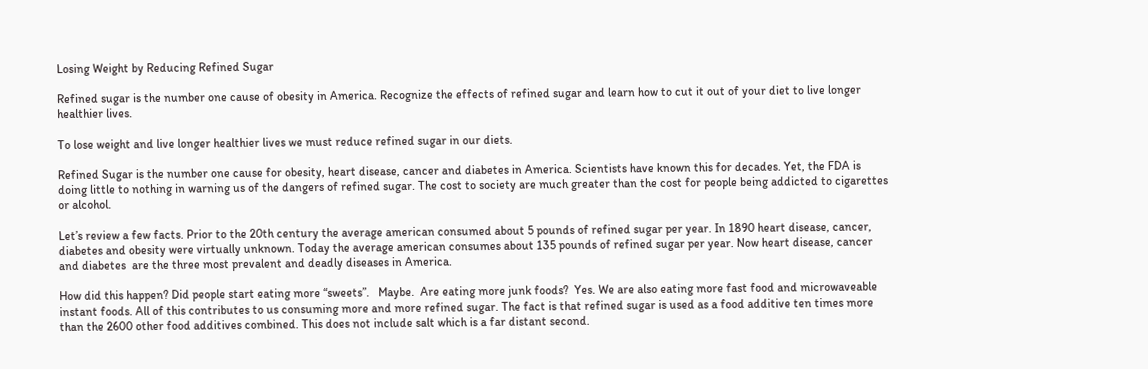Losing Weight by Reducing Refined Sugar

Refined sugar is the number one cause of obesity in America. Recognize the effects of refined sugar and learn how to cut it out of your diet to live longer healthier lives.

To lose weight and live longer healthier lives we must reduce refined sugar in our diets.

Refined Sugar is the number one cause for obesity, heart disease, cancer and diabetes in America. Scientists have known this for decades. Yet, the FDA is doing little to nothing in warning us of the dangers of refined sugar. The cost to society are much greater than the cost for people being addicted to cigarettes or alcohol.

Let’s review a few facts. Prior to the 20th century the average american consumed about 5 pounds of refined sugar per year. In 1890 heart disease, cancer, diabetes and obesity were virtually unknown. Today the average american consumes about 135 pounds of refined sugar per year. Now heart disease, cancer and diabetes  are the three most prevalent and deadly diseases in America.

How did this happen? Did people start eating more “sweets”.   Maybe.  Are eating more junk foods?  Yes. We are also eating more fast food and microwaveable instant foods. All of this contributes to us consuming more and more refined sugar. The fact is that refined sugar is used as a food additive ten times more than the 2600 other food additives combined. This does not include salt which is a far distant second.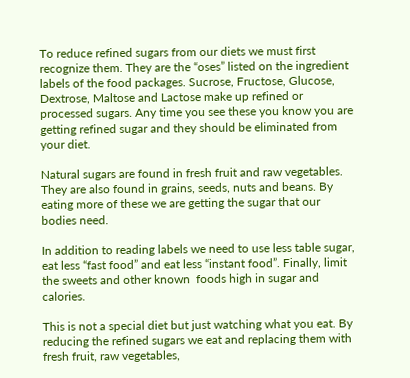To reduce refined sugars from our diets we must first recognize them. They are the “oses” listed on the ingredient labels of the food packages. Sucrose, Fructose, Glucose, Dextrose, Maltose and Lactose make up refined or processed sugars. Any time you see these you know you are getting refined sugar and they should be eliminated from your diet.

Natural sugars are found in fresh fruit and raw vegetables. They are also found in grains, seeds, nuts and beans. By eating more of these we are getting the sugar that our bodies need.

In addition to reading labels we need to use less table sugar, eat less “fast food” and eat less “instant food”. Finally, limit the sweets and other known  foods high in sugar and calories.

This is not a special diet but just watching what you eat. By reducing the refined sugars we eat and replacing them with fresh fruit, raw vegetables,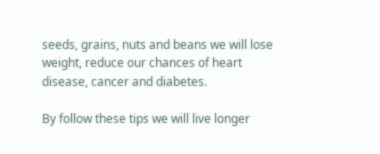seeds, grains, nuts and beans we will lose weight, reduce our chances of heart disease, cancer and diabetes.

By follow these tips we will live longer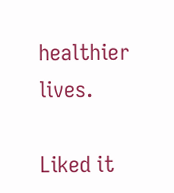healthier lives.

Liked it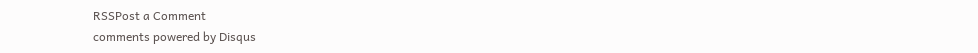RSSPost a Comment
comments powered by Disqus